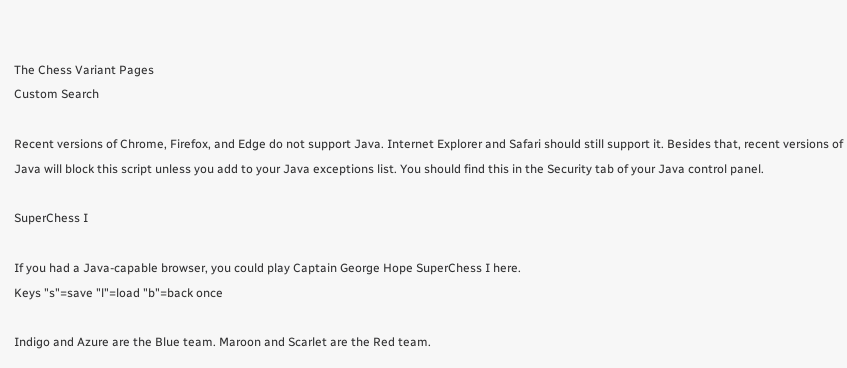The Chess Variant Pages
Custom Search

Recent versions of Chrome, Firefox, and Edge do not support Java. Internet Explorer and Safari should still support it. Besides that, recent versions of Java will block this script unless you add to your Java exceptions list. You should find this in the Security tab of your Java control panel.

SuperChess I

If you had a Java-capable browser, you could play Captain George Hope SuperChess I here.
Keys "s"=save "l"=load "b"=back once

Indigo and Azure are the Blue team. Maroon and Scarlet are the Red team.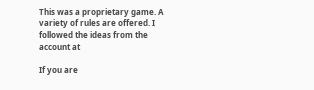This was a proprietary game. A variety of rules are offered. I followed the ideas from the account at

If you are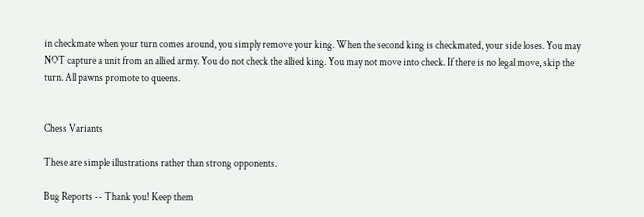in checkmate when your turn comes around, you simply remove your king. When the second king is checkmated, your side loses. You may NOT capture a unit from an allied army. You do not check the allied king. You may not move into check. If there is no legal move, skip the turn. All pawns promote to queens.


Chess Variants

These are simple illustrations rather than strong opponents.

Bug Reports -- Thank you! Keep them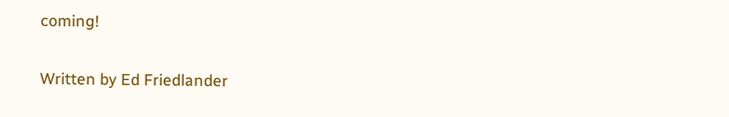coming!

Written by Ed Friedlander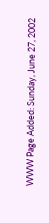WWW Page Added: Sunday, June 27, 2002